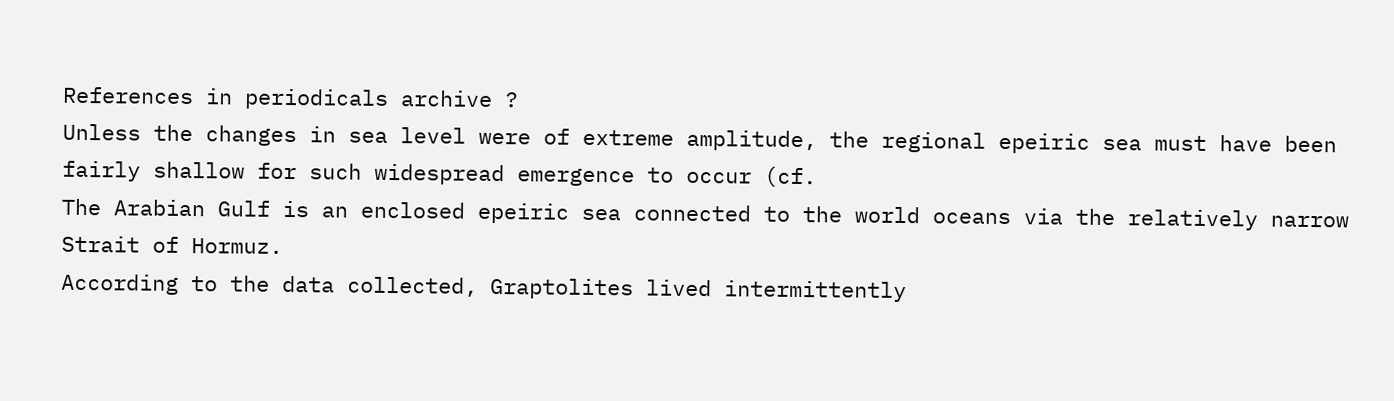References in periodicals archive ?
Unless the changes in sea level were of extreme amplitude, the regional epeiric sea must have been fairly shallow for such widespread emergence to occur (cf.
The Arabian Gulf is an enclosed epeiric sea connected to the world oceans via the relatively narrow Strait of Hormuz.
According to the data collected, Graptolites lived intermittently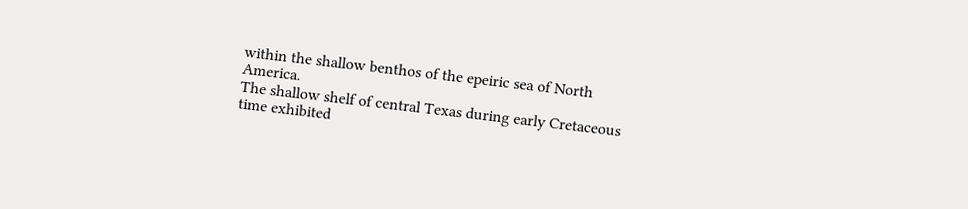within the shallow benthos of the epeiric sea of North America.
The shallow shelf of central Texas during early Cretaceous time exhibited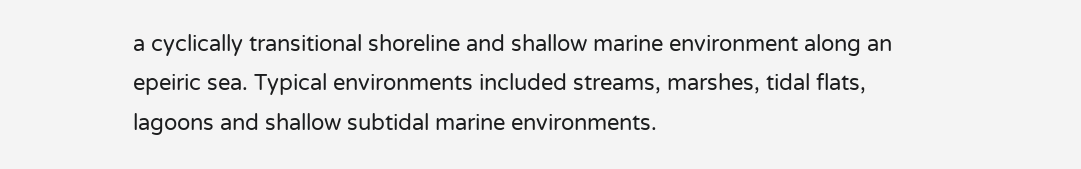a cyclically transitional shoreline and shallow marine environment along an epeiric sea. Typical environments included streams, marshes, tidal flats, lagoons and shallow subtidal marine environments.